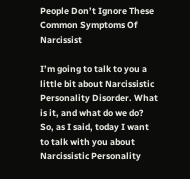People Don’t Ignore These Common Symptoms Of Narcissist

I’m going to talk to you a little bit about Narcissistic Personality Disorder. What is it, and what do we do? So, as I said, today I want to talk with you about Narcissistic Personality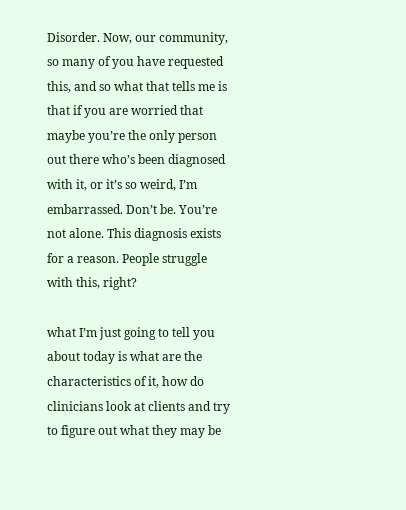Disorder. Now, our community, so many of you have requested this, and so what that tells me is that if you are worried that maybe you’re the only person out there who’s been diagnosed with it, or it’s so weird, I’m embarrassed. Don’t be. You’re not alone. This diagnosis exists for a reason. People struggle with this, right?

what I’m just going to tell you about today is what are the characteristics of it, how do clinicians look at clients and try to figure out what they may be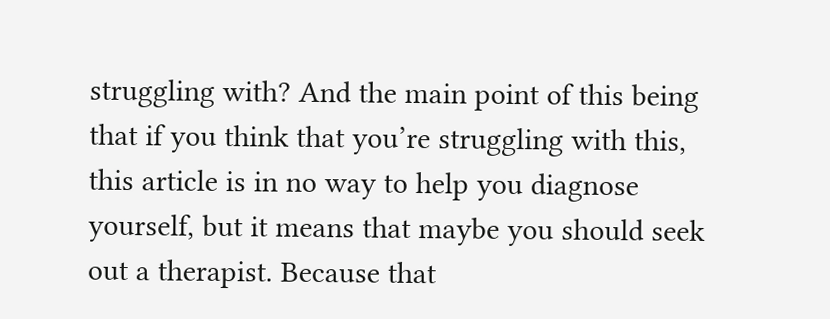struggling with? And the main point of this being that if you think that you’re struggling with this, this article is in no way to help you diagnose yourself, but it means that maybe you should seek out a therapist. Because that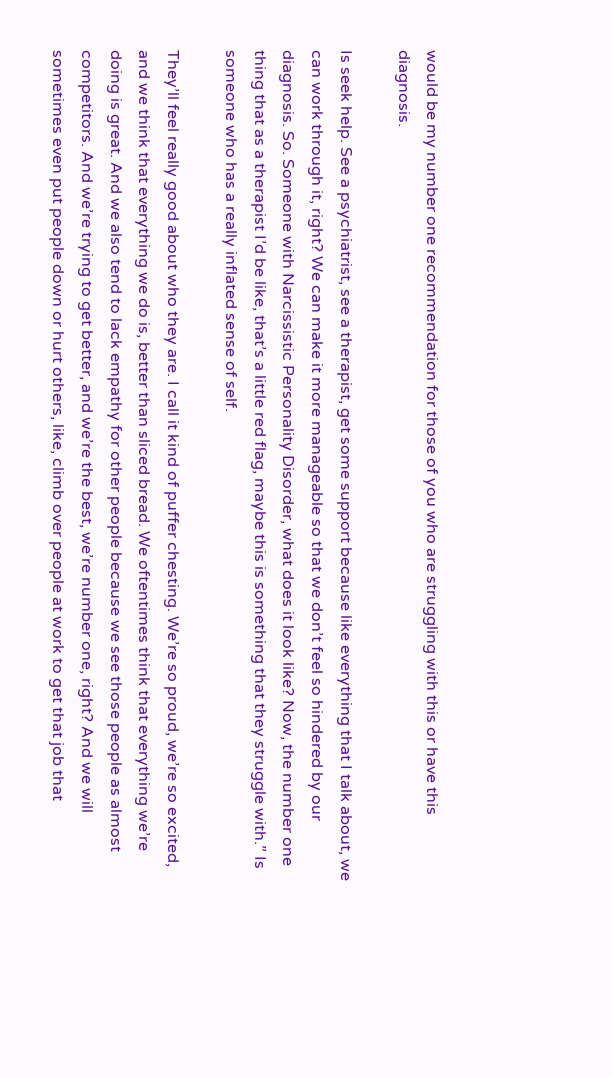would be my number one recommendation for those of you who are struggling with this or have this diagnosis.

Is seek help. See a psychiatrist, see a therapist, get some support because like everything that I talk about, we can work through it, right? We can make it more manageable so that we don’t feel so hindered by our diagnosis. So. Someone with Narcissistic Personality Disorder, what does it look like? Now, the number one thing that as a therapist I’d be like, that’s a little red flag, maybe this is something that they struggle with.” Is someone who has a really inflated sense of self.

They’ll feel really good about who they are. I call it kind of puffer chesting. We’re so proud, we’re so excited, and we think that everything we do is, better than sliced bread. We oftentimes think that everything we’re doing is great. And we also tend to lack empathy for other people because we see those people as almost competitors. And we’re trying to get better, and we’re the best, we’re number one, right? And we will sometimes even put people down or hurt others, like, climb over people at work to get that job that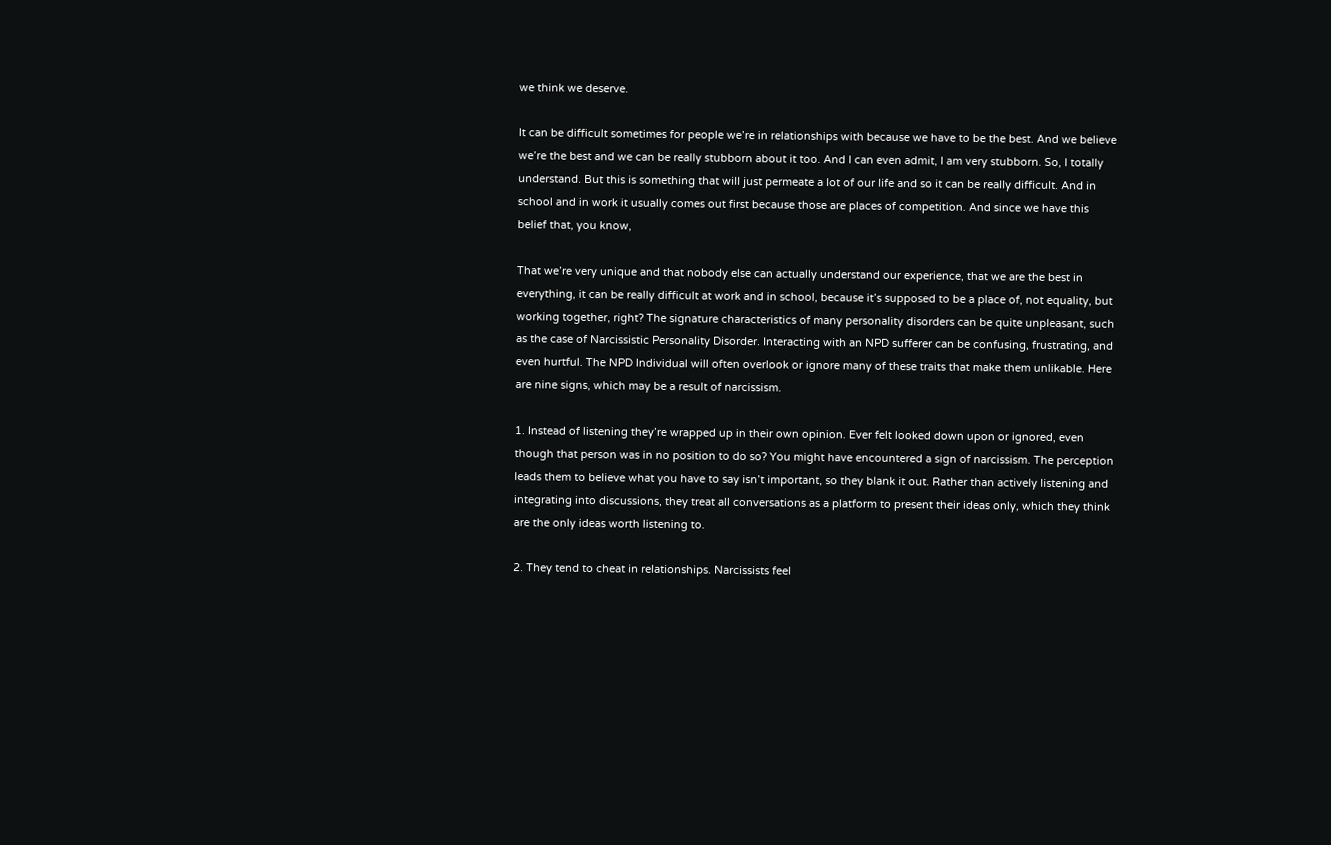we think we deserve.

It can be difficult sometimes for people we’re in relationships with because we have to be the best. And we believe we’re the best and we can be really stubborn about it too. And I can even admit, I am very stubborn. So, I totally understand. But this is something that will just permeate a lot of our life and so it can be really difficult. And in school and in work it usually comes out first because those are places of competition. And since we have this belief that, you know,

That we’re very unique and that nobody else can actually understand our experience, that we are the best in everything, it can be really difficult at work and in school, because it’s supposed to be a place of, not equality, but working together, right? The signature characteristics of many personality disorders can be quite unpleasant, such as the case of Narcissistic Personality Disorder. Interacting with an NPD sufferer can be confusing, frustrating, and even hurtful. The NPD Individual will often overlook or ignore many of these traits that make them unlikable. Here are nine signs, which may be a result of narcissism.

1. Instead of listening they’re wrapped up in their own opinion. Ever felt looked down upon or ignored, even though that person was in no position to do so? You might have encountered a sign of narcissism. The perception leads them to believe what you have to say isn’t important, so they blank it out. Rather than actively listening and integrating into discussions, they treat all conversations as a platform to present their ideas only, which they think are the only ideas worth listening to.

2. They tend to cheat in relationships. Narcissists feel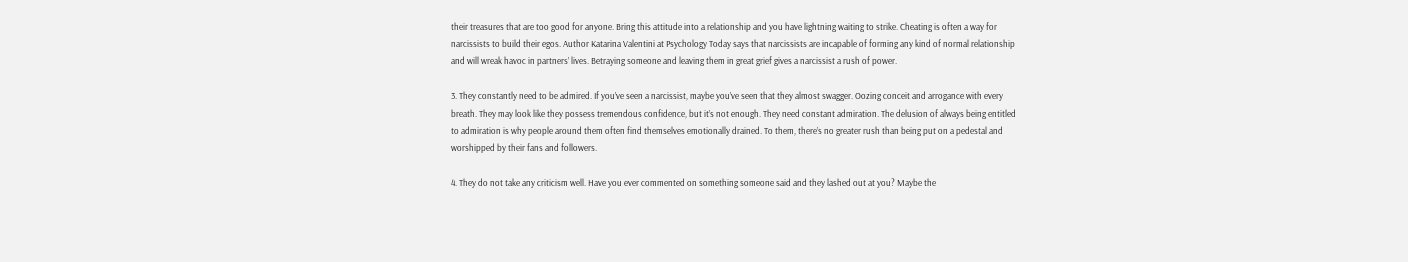their treasures that are too good for anyone. Bring this attitude into a relationship and you have lightning waiting to strike. Cheating is often a way for narcissists to build their egos. Author Katarina Valentini at Psychology Today says that narcissists are incapable of forming any kind of normal relationship and will wreak havoc in partners’ lives. Betraying someone and leaving them in great grief gives a narcissist a rush of power.

3. They constantly need to be admired. If you’ve seen a narcissist, maybe you’ve seen that they almost swagger. Oozing conceit and arrogance with every breath. They may look like they possess tremendous confidence, but it’s not enough. They need constant admiration. The delusion of always being entitled to admiration is why people around them often find themselves emotionally drained. To them, there’s no greater rush than being put on a pedestal and worshipped by their fans and followers.

4. They do not take any criticism well. Have you ever commented on something someone said and they lashed out at you? Maybe the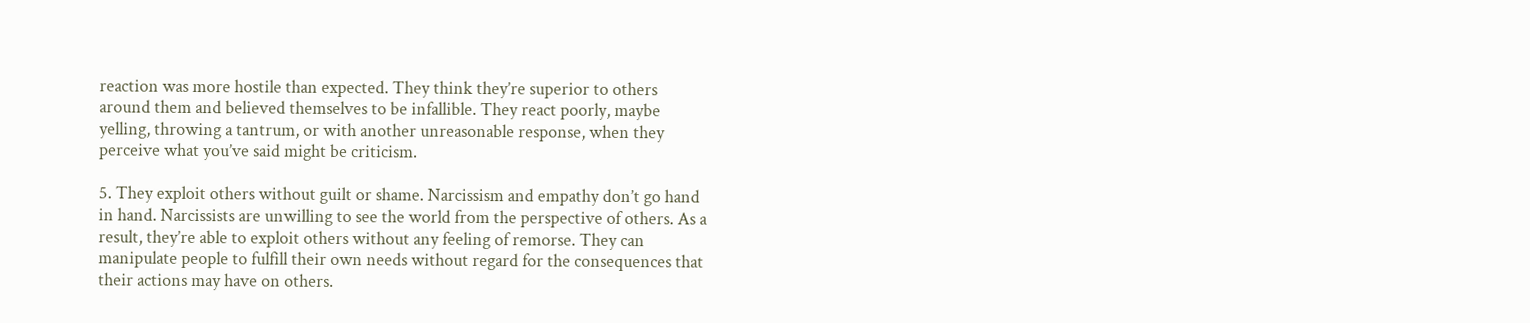reaction was more hostile than expected. They think they’re superior to others around them and believed themselves to be infallible. They react poorly, maybe yelling, throwing a tantrum, or with another unreasonable response, when they perceive what you’ve said might be criticism.

5. They exploit others without guilt or shame. Narcissism and empathy don’t go hand in hand. Narcissists are unwilling to see the world from the perspective of others. As a result, they’re able to exploit others without any feeling of remorse. They can manipulate people to fulfill their own needs without regard for the consequences that their actions may have on others.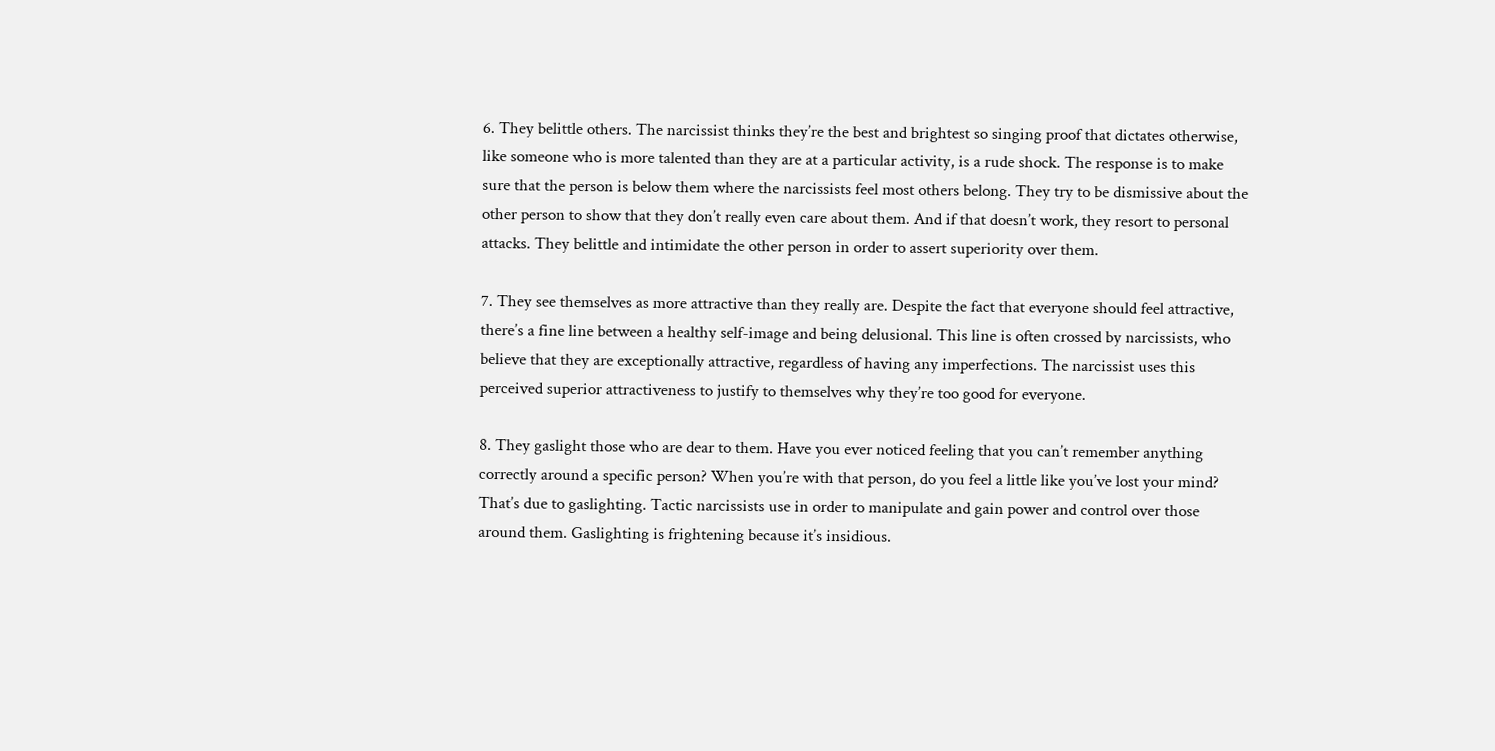6. They belittle others. The narcissist thinks they’re the best and brightest so singing proof that dictates otherwise, like someone who is more talented than they are at a particular activity, is a rude shock. The response is to make sure that the person is below them where the narcissists feel most others belong. They try to be dismissive about the other person to show that they don’t really even care about them. And if that doesn’t work, they resort to personal attacks. They belittle and intimidate the other person in order to assert superiority over them.

7. They see themselves as more attractive than they really are. Despite the fact that everyone should feel attractive, there’s a fine line between a healthy self-image and being delusional. This line is often crossed by narcissists, who believe that they are exceptionally attractive, regardless of having any imperfections. The narcissist uses this perceived superior attractiveness to justify to themselves why they’re too good for everyone.

8. They gaslight those who are dear to them. Have you ever noticed feeling that you can’t remember anything correctly around a specific person? When you’re with that person, do you feel a little like you’ve lost your mind? That’s due to gaslighting. Tactic narcissists use in order to manipulate and gain power and control over those around them. Gaslighting is frightening because it’s insidious.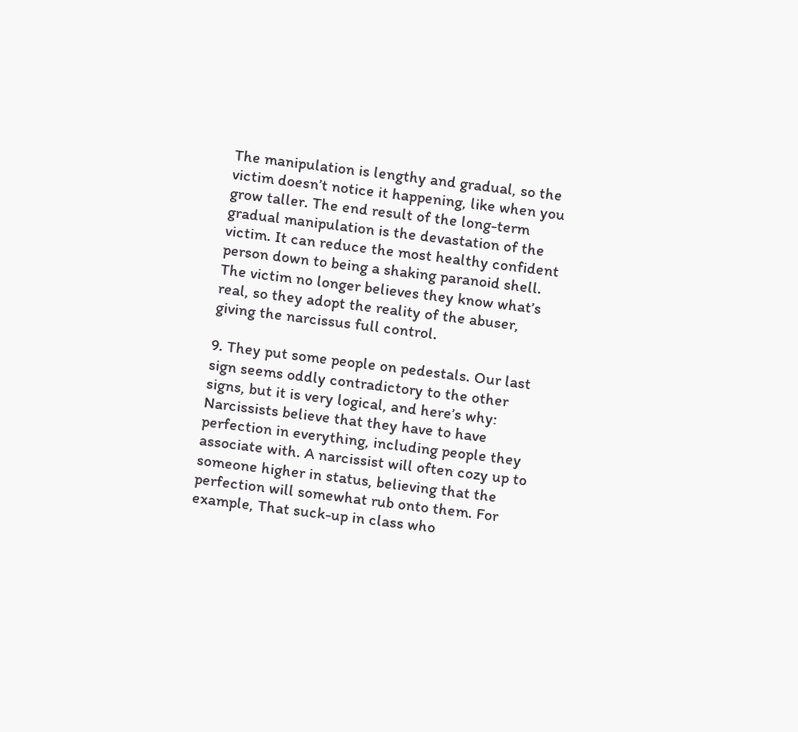The manipulation is lengthy and gradual, so the victim doesn’t notice it happening, like when you grow taller. The end result of the long-term gradual manipulation is the devastation of the victim. It can reduce the most healthy confident person down to being a shaking paranoid shell. The victim no longer believes they know what’s real, so they adopt the reality of the abuser, giving the narcissus full control.

9. They put some people on pedestals. Our last sign seems oddly contradictory to the other signs, but it is very logical, and here’s why: Narcissists believe that they have to have perfection in everything, including people they associate with. A narcissist will often cozy up to someone higher in status, believing that the perfection will somewhat rub onto them. For example, That suck-up in class who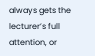always gets the lecturer’s full attention, or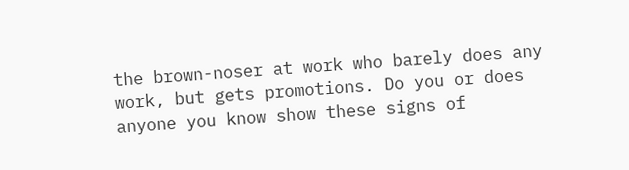the brown-noser at work who barely does any work, but gets promotions. Do you or does anyone you know show these signs of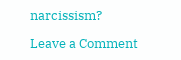narcissism?

Leave a Comment